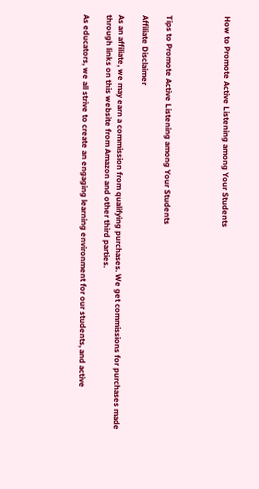How to Promote Active Listening among Your Students




Tips to Promote Active Listening among Your Students

Affiliate Disclaimer

As an affiliate, we may earn a commission from qualifying purchases. We get commissions for purchases made through links on this website from Amazon and other third parties.

As educators, we all strive to create an engaging learning environment for our students, and active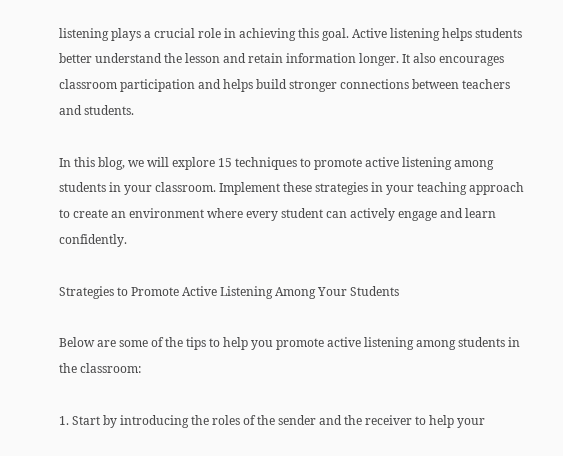listening plays a crucial role in achieving this goal. Active listening helps students better understand the lesson and retain information longer. It also encourages classroom participation and helps build stronger connections between teachers and students.

In this blog, we will explore 15 techniques to promote active listening among students in your classroom. Implement these strategies in your teaching approach to create an environment where every student can actively engage and learn confidently.

Strategies to Promote Active Listening Among Your Students

Below are some of the tips to help you promote active listening among students in the classroom:

1. Start by introducing the roles of the sender and the receiver to help your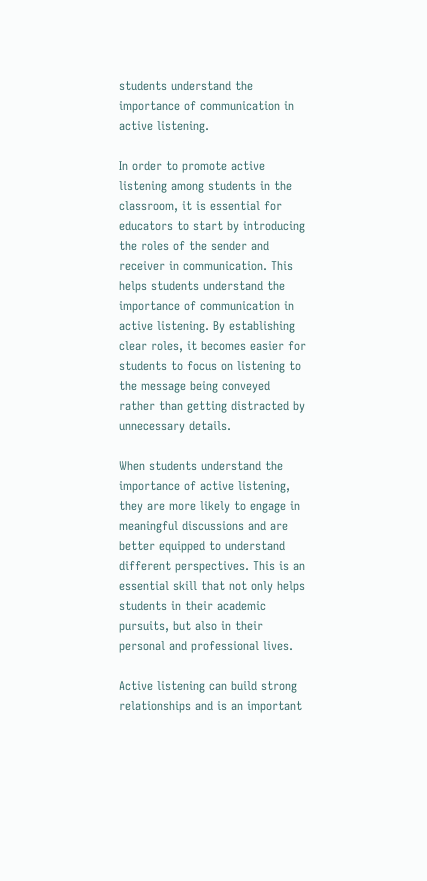students understand the importance of communication in active listening.

In order to promote active listening among students in the classroom, it is essential for educators to start by introducing the roles of the sender and receiver in communication. This helps students understand the importance of communication in active listening. By establishing clear roles, it becomes easier for students to focus on listening to the message being conveyed rather than getting distracted by unnecessary details.

When students understand the importance of active listening, they are more likely to engage in meaningful discussions and are better equipped to understand different perspectives. This is an essential skill that not only helps students in their academic pursuits, but also in their personal and professional lives.

Active listening can build strong relationships and is an important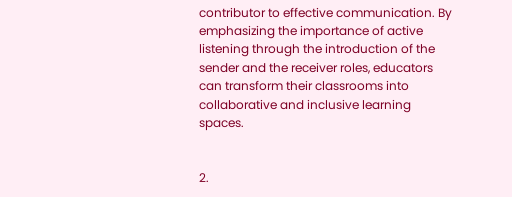contributor to effective communication. By emphasizing the importance of active listening through the introduction of the sender and the receiver roles, educators can transform their classrooms into collaborative and inclusive learning spaces.


2.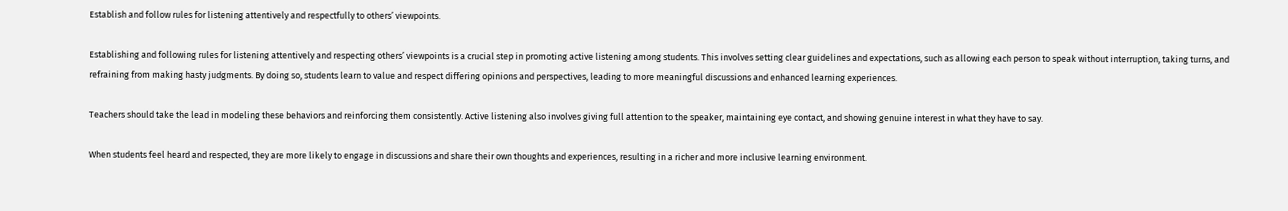Establish and follow rules for listening attentively and respectfully to others’ viewpoints.

Establishing and following rules for listening attentively and respecting others’ viewpoints is a crucial step in promoting active listening among students. This involves setting clear guidelines and expectations, such as allowing each person to speak without interruption, taking turns, and refraining from making hasty judgments. By doing so, students learn to value and respect differing opinions and perspectives, leading to more meaningful discussions and enhanced learning experiences.

Teachers should take the lead in modeling these behaviors and reinforcing them consistently. Active listening also involves giving full attention to the speaker, maintaining eye contact, and showing genuine interest in what they have to say.

When students feel heard and respected, they are more likely to engage in discussions and share their own thoughts and experiences, resulting in a richer and more inclusive learning environment.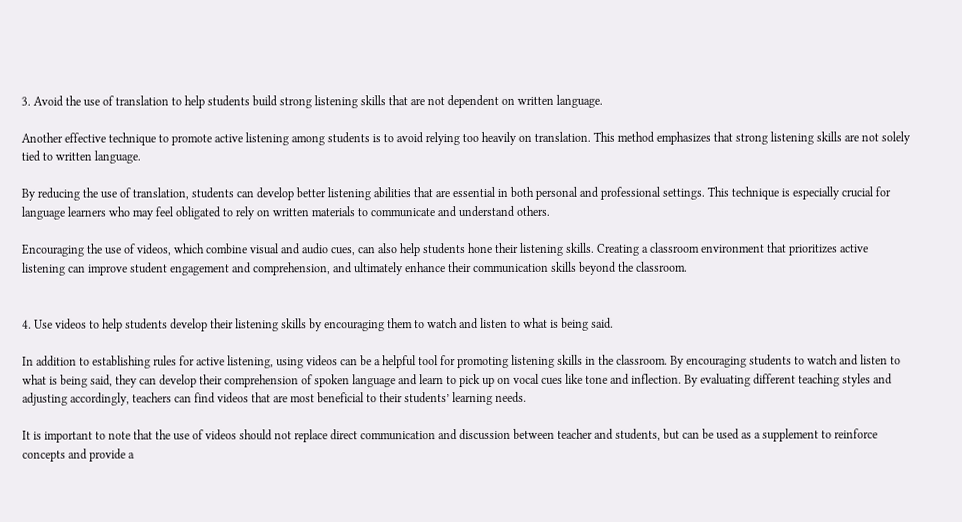3. Avoid the use of translation to help students build strong listening skills that are not dependent on written language.

Another effective technique to promote active listening among students is to avoid relying too heavily on translation. This method emphasizes that strong listening skills are not solely tied to written language.

By reducing the use of translation, students can develop better listening abilities that are essential in both personal and professional settings. This technique is especially crucial for language learners who may feel obligated to rely on written materials to communicate and understand others.

Encouraging the use of videos, which combine visual and audio cues, can also help students hone their listening skills. Creating a classroom environment that prioritizes active listening can improve student engagement and comprehension, and ultimately enhance their communication skills beyond the classroom.


4. Use videos to help students develop their listening skills by encouraging them to watch and listen to what is being said.

In addition to establishing rules for active listening, using videos can be a helpful tool for promoting listening skills in the classroom. By encouraging students to watch and listen to what is being said, they can develop their comprehension of spoken language and learn to pick up on vocal cues like tone and inflection. By evaluating different teaching styles and adjusting accordingly, teachers can find videos that are most beneficial to their students’ learning needs.

It is important to note that the use of videos should not replace direct communication and discussion between teacher and students, but can be used as a supplement to reinforce concepts and provide a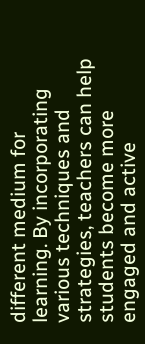different medium for learning. By incorporating various techniques and strategies, teachers can help students become more engaged and active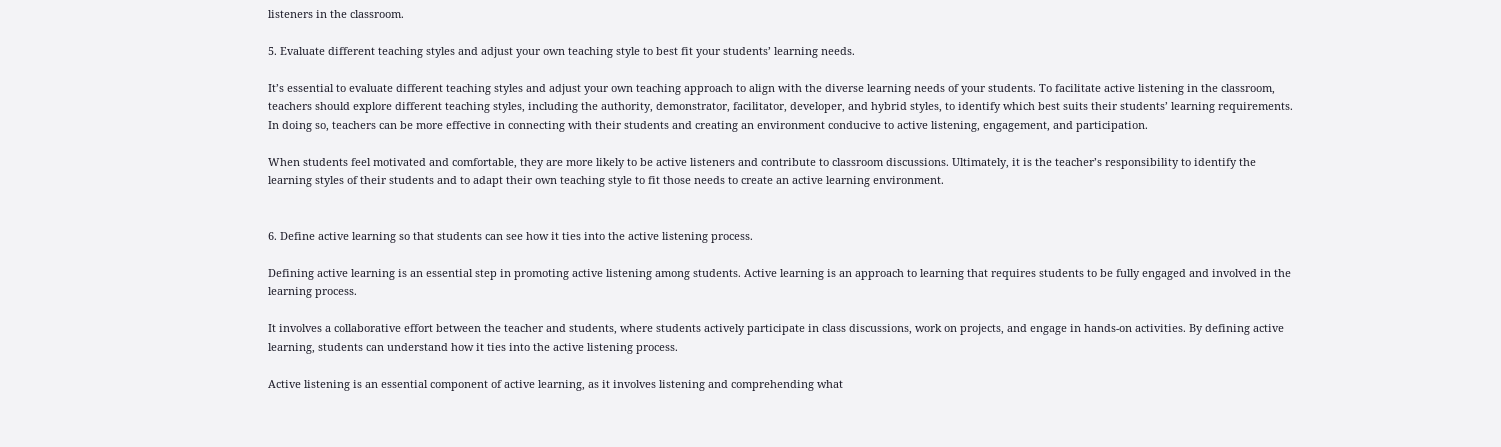listeners in the classroom.

5. Evaluate different teaching styles and adjust your own teaching style to best fit your students’ learning needs.

It’s essential to evaluate different teaching styles and adjust your own teaching approach to align with the diverse learning needs of your students. To facilitate active listening in the classroom, teachers should explore different teaching styles, including the authority, demonstrator, facilitator, developer, and hybrid styles, to identify which best suits their students’ learning requirements. In doing so, teachers can be more effective in connecting with their students and creating an environment conducive to active listening, engagement, and participation.

When students feel motivated and comfortable, they are more likely to be active listeners and contribute to classroom discussions. Ultimately, it is the teacher’s responsibility to identify the learning styles of their students and to adapt their own teaching style to fit those needs to create an active learning environment.


6. Define active learning so that students can see how it ties into the active listening process.

Defining active learning is an essential step in promoting active listening among students. Active learning is an approach to learning that requires students to be fully engaged and involved in the learning process.

It involves a collaborative effort between the teacher and students, where students actively participate in class discussions, work on projects, and engage in hands-on activities. By defining active learning, students can understand how it ties into the active listening process.

Active listening is an essential component of active learning, as it involves listening and comprehending what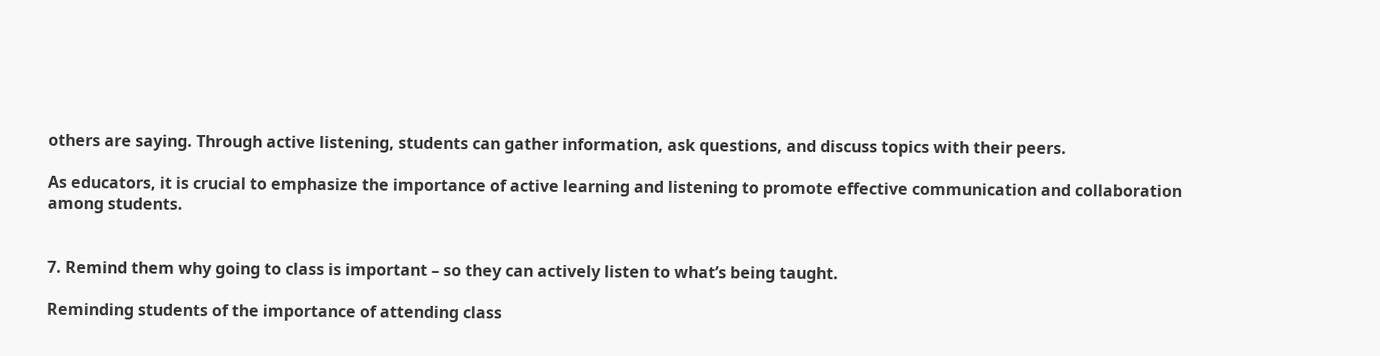others are saying. Through active listening, students can gather information, ask questions, and discuss topics with their peers.

As educators, it is crucial to emphasize the importance of active learning and listening to promote effective communication and collaboration among students.


7. Remind them why going to class is important – so they can actively listen to what’s being taught.

Reminding students of the importance of attending class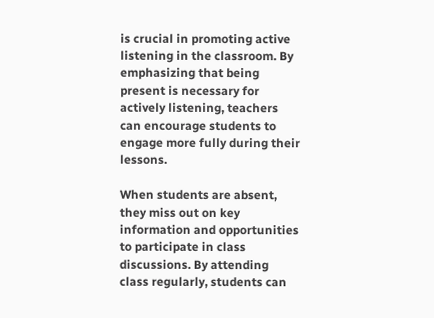is crucial in promoting active listening in the classroom. By emphasizing that being present is necessary for actively listening, teachers can encourage students to engage more fully during their lessons.

When students are absent, they miss out on key information and opportunities to participate in class discussions. By attending class regularly, students can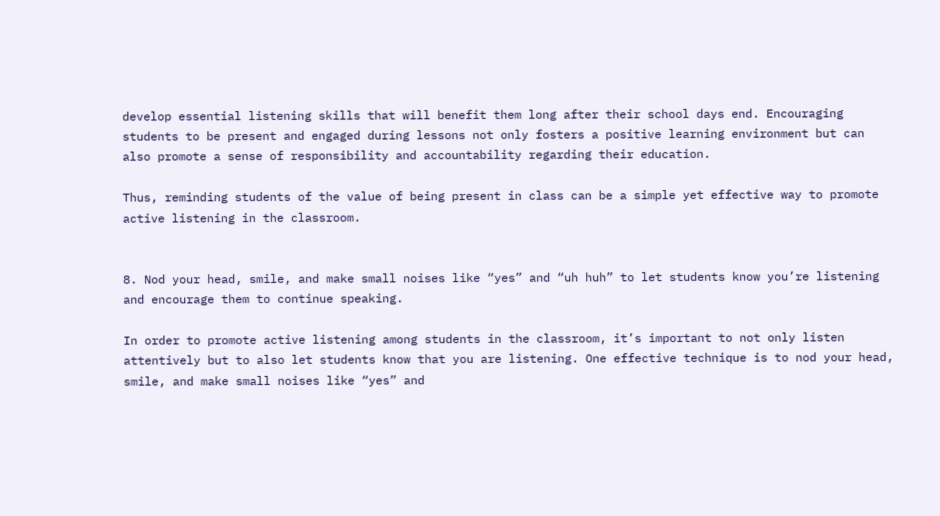develop essential listening skills that will benefit them long after their school days end. Encouraging students to be present and engaged during lessons not only fosters a positive learning environment but can also promote a sense of responsibility and accountability regarding their education.

Thus, reminding students of the value of being present in class can be a simple yet effective way to promote active listening in the classroom.


8. Nod your head, smile, and make small noises like “yes” and “uh huh” to let students know you’re listening and encourage them to continue speaking.

In order to promote active listening among students in the classroom, it’s important to not only listen attentively but to also let students know that you are listening. One effective technique is to nod your head, smile, and make small noises like “yes” and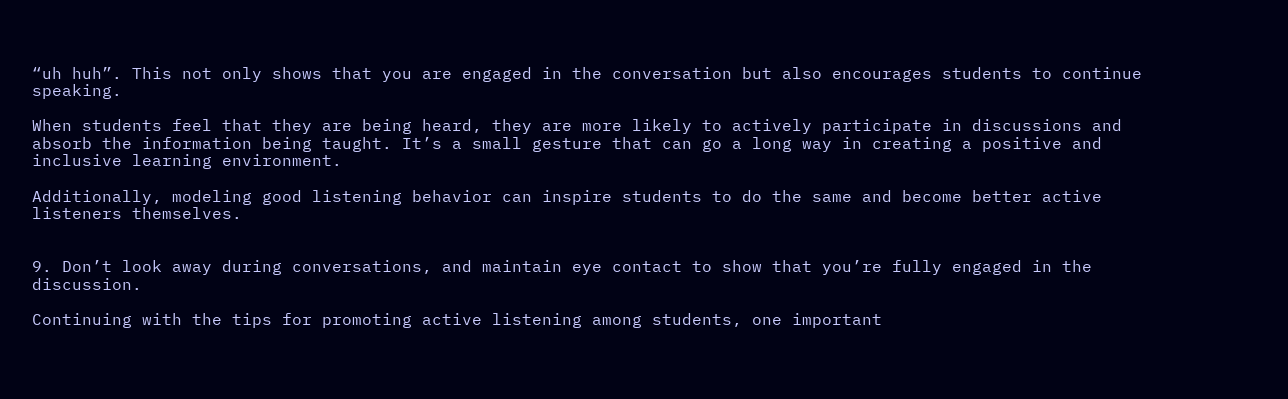“uh huh”. This not only shows that you are engaged in the conversation but also encourages students to continue speaking.

When students feel that they are being heard, they are more likely to actively participate in discussions and absorb the information being taught. It’s a small gesture that can go a long way in creating a positive and inclusive learning environment.

Additionally, modeling good listening behavior can inspire students to do the same and become better active listeners themselves.


9. Don’t look away during conversations, and maintain eye contact to show that you’re fully engaged in the discussion.

Continuing with the tips for promoting active listening among students, one important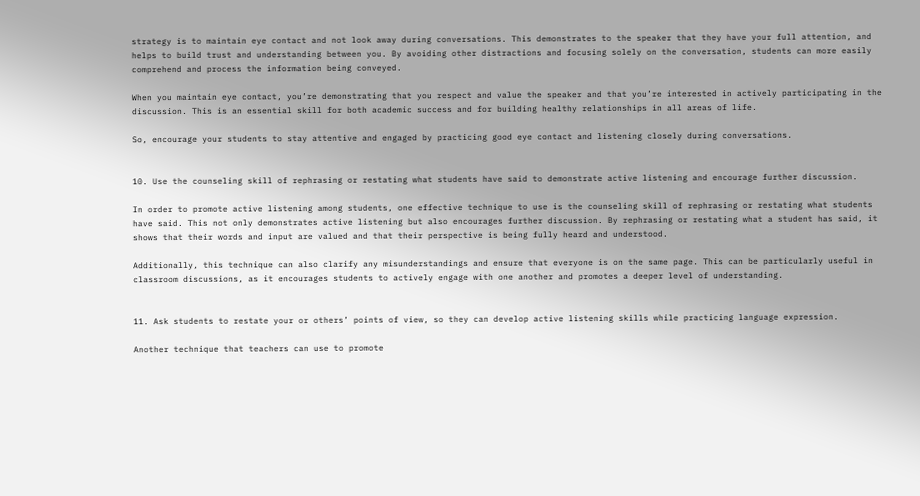strategy is to maintain eye contact and not look away during conversations. This demonstrates to the speaker that they have your full attention, and helps to build trust and understanding between you. By avoiding other distractions and focusing solely on the conversation, students can more easily comprehend and process the information being conveyed.

When you maintain eye contact, you’re demonstrating that you respect and value the speaker and that you’re interested in actively participating in the discussion. This is an essential skill for both academic success and for building healthy relationships in all areas of life.

So, encourage your students to stay attentive and engaged by practicing good eye contact and listening closely during conversations.


10. Use the counseling skill of rephrasing or restating what students have said to demonstrate active listening and encourage further discussion.

In order to promote active listening among students, one effective technique to use is the counseling skill of rephrasing or restating what students have said. This not only demonstrates active listening but also encourages further discussion. By rephrasing or restating what a student has said, it shows that their words and input are valued and that their perspective is being fully heard and understood.

Additionally, this technique can also clarify any misunderstandings and ensure that everyone is on the same page. This can be particularly useful in classroom discussions, as it encourages students to actively engage with one another and promotes a deeper level of understanding.


11. Ask students to restate your or others’ points of view, so they can develop active listening skills while practicing language expression.

Another technique that teachers can use to promote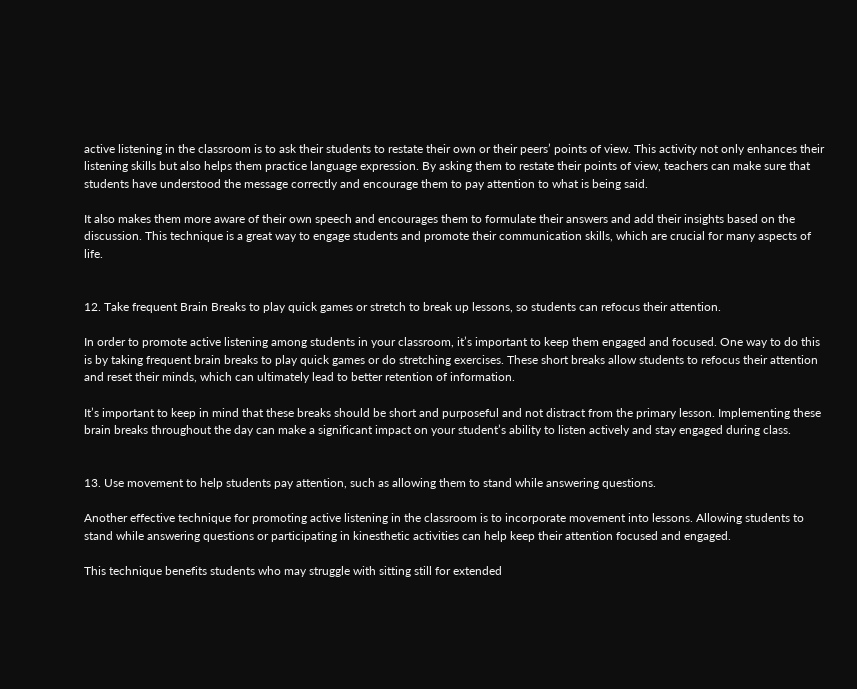active listening in the classroom is to ask their students to restate their own or their peers’ points of view. This activity not only enhances their listening skills but also helps them practice language expression. By asking them to restate their points of view, teachers can make sure that students have understood the message correctly and encourage them to pay attention to what is being said.

It also makes them more aware of their own speech and encourages them to formulate their answers and add their insights based on the discussion. This technique is a great way to engage students and promote their communication skills, which are crucial for many aspects of life.


12. Take frequent Brain Breaks to play quick games or stretch to break up lessons, so students can refocus their attention.

In order to promote active listening among students in your classroom, it’s important to keep them engaged and focused. One way to do this is by taking frequent brain breaks to play quick games or do stretching exercises. These short breaks allow students to refocus their attention and reset their minds, which can ultimately lead to better retention of information.

It’s important to keep in mind that these breaks should be short and purposeful and not distract from the primary lesson. Implementing these brain breaks throughout the day can make a significant impact on your student’s ability to listen actively and stay engaged during class.


13. Use movement to help students pay attention, such as allowing them to stand while answering questions.

Another effective technique for promoting active listening in the classroom is to incorporate movement into lessons. Allowing students to stand while answering questions or participating in kinesthetic activities can help keep their attention focused and engaged.

This technique benefits students who may struggle with sitting still for extended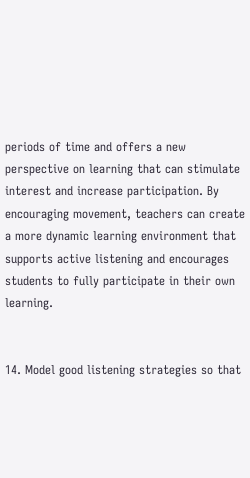periods of time and offers a new perspective on learning that can stimulate interest and increase participation. By encouraging movement, teachers can create a more dynamic learning environment that supports active listening and encourages students to fully participate in their own learning.


14. Model good listening strategies so that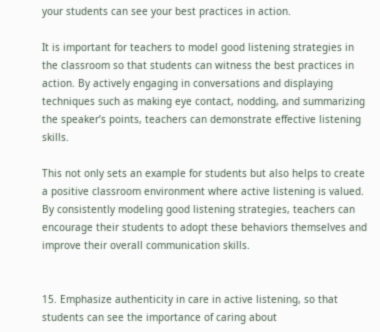your students can see your best practices in action.

It is important for teachers to model good listening strategies in the classroom so that students can witness the best practices in action. By actively engaging in conversations and displaying techniques such as making eye contact, nodding, and summarizing the speaker’s points, teachers can demonstrate effective listening skills.

This not only sets an example for students but also helps to create a positive classroom environment where active listening is valued. By consistently modeling good listening strategies, teachers can encourage their students to adopt these behaviors themselves and improve their overall communication skills.


15. Emphasize authenticity in care in active listening, so that students can see the importance of caring about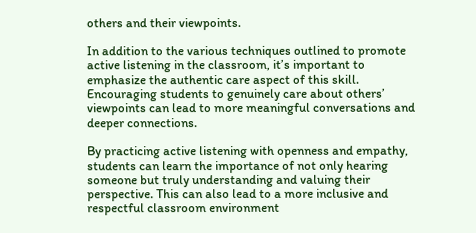others and their viewpoints.

In addition to the various techniques outlined to promote active listening in the classroom, it’s important to emphasize the authentic care aspect of this skill. Encouraging students to genuinely care about others’ viewpoints can lead to more meaningful conversations and deeper connections.

By practicing active listening with openness and empathy, students can learn the importance of not only hearing someone but truly understanding and valuing their perspective. This can also lead to a more inclusive and respectful classroom environment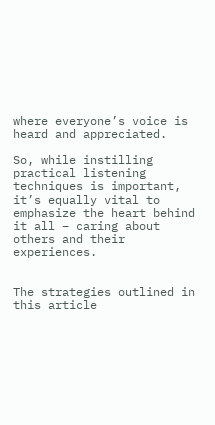where everyone’s voice is heard and appreciated.

So, while instilling practical listening techniques is important, it’s equally vital to emphasize the heart behind it all – caring about others and their experiences.


The strategies outlined in this article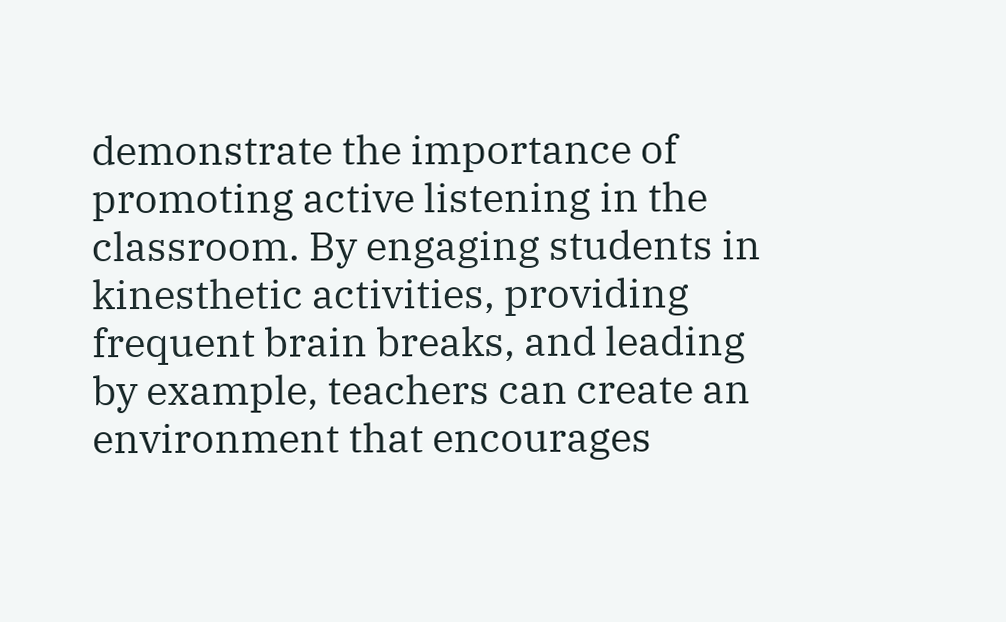demonstrate the importance of promoting active listening in the classroom. By engaging students in kinesthetic activities, providing frequent brain breaks, and leading by example, teachers can create an environment that encourages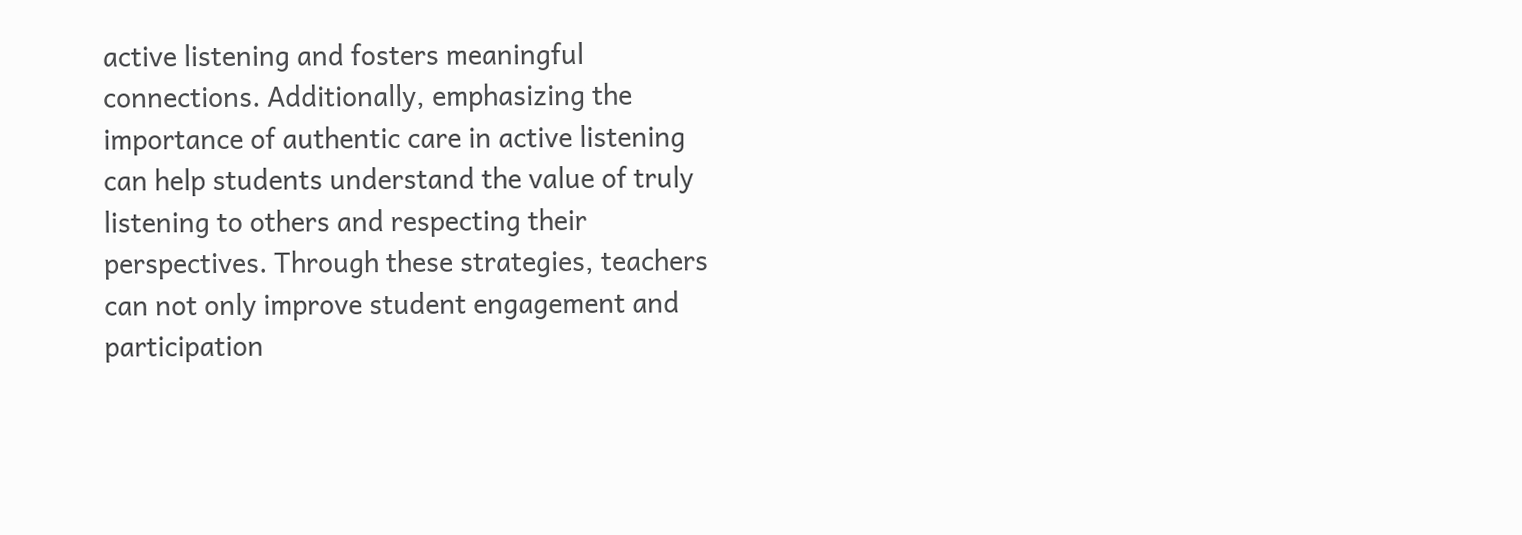active listening and fosters meaningful connections. Additionally, emphasizing the importance of authentic care in active listening can help students understand the value of truly listening to others and respecting their perspectives. Through these strategies, teachers can not only improve student engagement and participation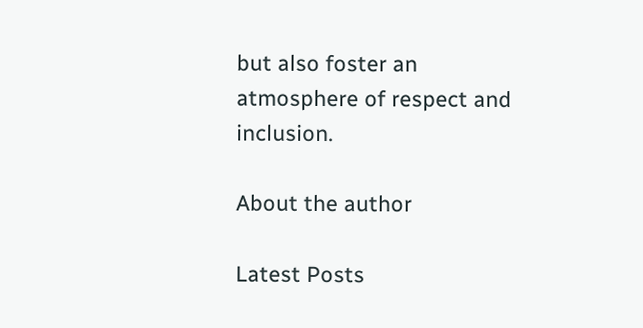but also foster an atmosphere of respect and inclusion.

About the author

Latest Posts